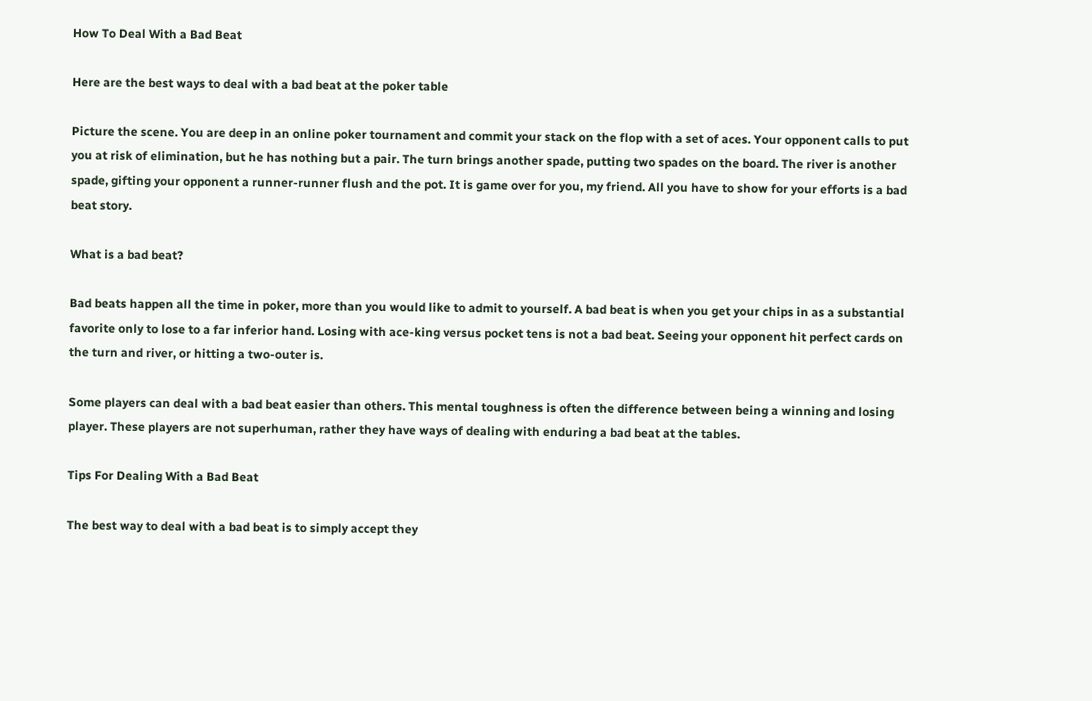How To Deal With a Bad Beat

Here are the best ways to deal with a bad beat at the poker table

Picture the scene. You are deep in an online poker tournament and commit your stack on the flop with a set of aces. Your opponent calls to put you at risk of elimination, but he has nothing but a pair. The turn brings another spade, putting two spades on the board. The river is another spade, gifting your opponent a runner-runner flush and the pot. It is game over for you, my friend. All you have to show for your efforts is a bad beat story.

What is a bad beat?

Bad beats happen all the time in poker, more than you would like to admit to yourself. A bad beat is when you get your chips in as a substantial favorite only to lose to a far inferior hand. Losing with ace-king versus pocket tens is not a bad beat. Seeing your opponent hit perfect cards on the turn and river, or hitting a two-outer is.

Some players can deal with a bad beat easier than others. This mental toughness is often the difference between being a winning and losing player. These players are not superhuman, rather they have ways of dealing with enduring a bad beat at the tables.

Tips For Dealing With a Bad Beat

The best way to deal with a bad beat is to simply accept they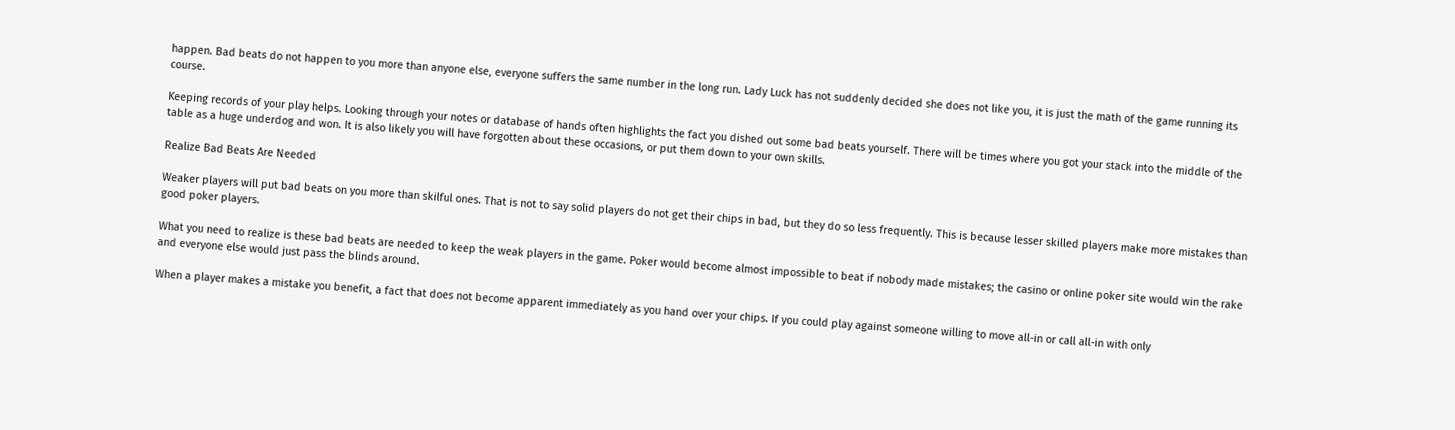happen. Bad beats do not happen to you more than anyone else, everyone suffers the same number in the long run. Lady Luck has not suddenly decided she does not like you, it is just the math of the game running its course.

Keeping records of your play helps. Looking through your notes or database of hands often highlights the fact you dished out some bad beats yourself. There will be times where you got your stack into the middle of the table as a huge underdog and won. It is also likely you will have forgotten about these occasions, or put them down to your own skills.

Realize Bad Beats Are Needed

Weaker players will put bad beats on you more than skilful ones. That is not to say solid players do not get their chips in bad, but they do so less frequently. This is because lesser skilled players make more mistakes than good poker players.

What you need to realize is these bad beats are needed to keep the weak players in the game. Poker would become almost impossible to beat if nobody made mistakes; the casino or online poker site would win the rake and everyone else would just pass the blinds around.

When a player makes a mistake you benefit, a fact that does not become apparent immediately as you hand over your chips. If you could play against someone willing to move all-in or call all-in with only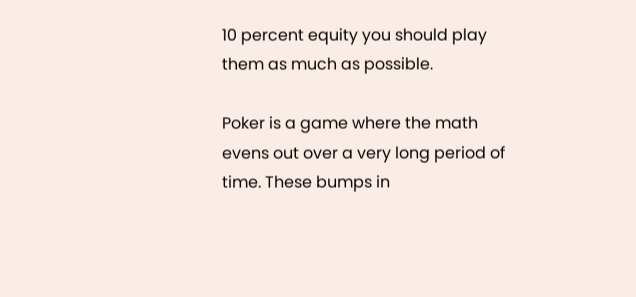10 percent equity you should play them as much as possible.

Poker is a game where the math evens out over a very long period of time. These bumps in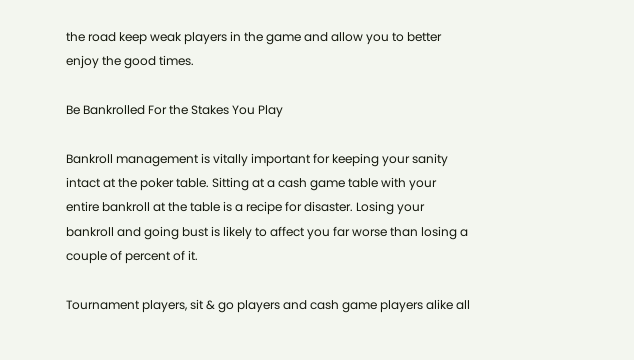the road keep weak players in the game and allow you to better enjoy the good times.

Be Bankrolled For the Stakes You Play

Bankroll management is vitally important for keeping your sanity intact at the poker table. Sitting at a cash game table with your entire bankroll at the table is a recipe for disaster. Losing your bankroll and going bust is likely to affect you far worse than losing a couple of percent of it.

Tournament players, sit & go players and cash game players alike all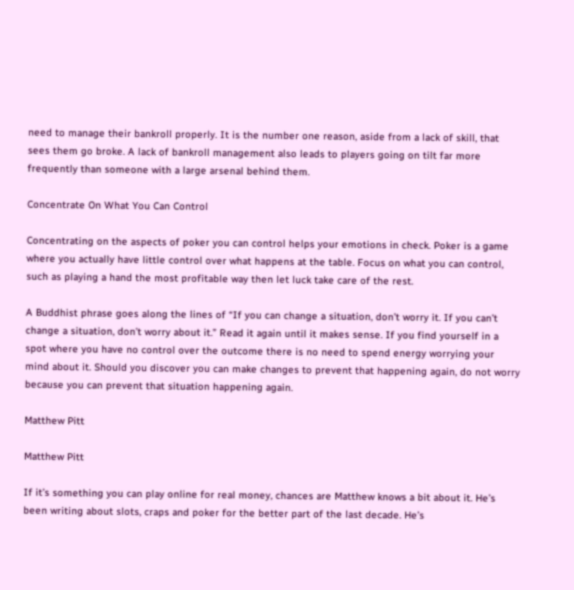need to manage their bankroll properly. It is the number one reason, aside from a lack of skill, that sees them go broke. A lack of bankroll management also leads to players going on tilt far more frequently than someone with a large arsenal behind them.

Concentrate On What You Can Control

Concentrating on the aspects of poker you can control helps your emotions in check. Poker is a game where you actually have little control over what happens at the table. Focus on what you can control, such as playing a hand the most profitable way then let luck take care of the rest.

A Buddhist phrase goes along the lines of “If you can change a situation, don’t worry it. If you can’t change a situation, don’t worry about it.” Read it again until it makes sense. If you find yourself in a spot where you have no control over the outcome there is no need to spend energy worrying your mind about it. Should you discover you can make changes to prevent that happening again, do not worry because you can prevent that situation happening again.

Matthew Pitt

Matthew Pitt

If it’s something you can play online for real money, chances are Matthew knows a bit about it. He’s been writing about slots, craps and poker for the better part of the last decade. He’s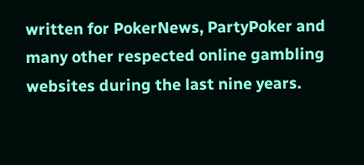written for PokerNews, PartyPoker and many other respected online gambling websites during the last nine years.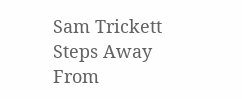Sam Trickett Steps Away From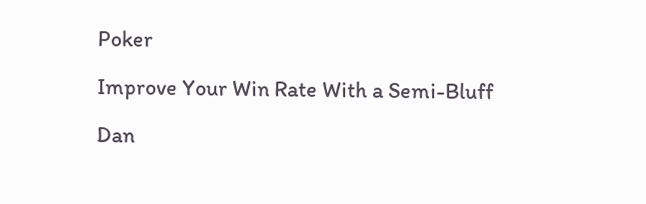Poker

Improve Your Win Rate With a Semi-Bluff

Dan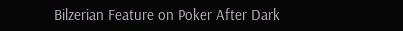Bilzerian Feature on Poker After Dark